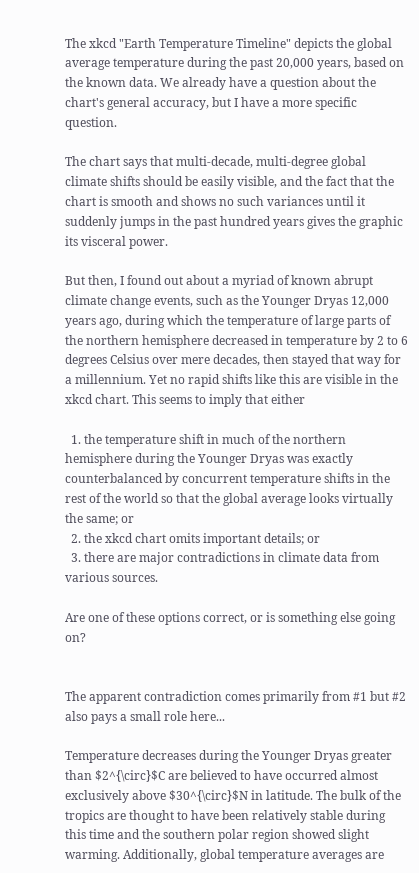The xkcd "Earth Temperature Timeline" depicts the global average temperature during the past 20,000 years, based on the known data. We already have a question about the chart's general accuracy, but I have a more specific question.

The chart says that multi-decade, multi-degree global climate shifts should be easily visible, and the fact that the chart is smooth and shows no such variances until it suddenly jumps in the past hundred years gives the graphic its visceral power.

But then, I found out about a myriad of known abrupt climate change events, such as the Younger Dryas 12,000 years ago, during which the temperature of large parts of the northern hemisphere decreased in temperature by 2 to 6 degrees Celsius over mere decades, then stayed that way for a millennium. Yet no rapid shifts like this are visible in the xkcd chart. This seems to imply that either

  1. the temperature shift in much of the northern hemisphere during the Younger Dryas was exactly counterbalanced by concurrent temperature shifts in the rest of the world so that the global average looks virtually the same; or
  2. the xkcd chart omits important details; or
  3. there are major contradictions in climate data from various sources.

Are one of these options correct, or is something else going on?


The apparent contradiction comes primarily from #1 but #2 also pays a small role here...

Temperature decreases during the Younger Dryas greater than $2^{\circ}$C are believed to have occurred almost exclusively above $30^{\circ}$N in latitude. The bulk of the tropics are thought to have been relatively stable during this time and the southern polar region showed slight warming. Additionally, global temperature averages are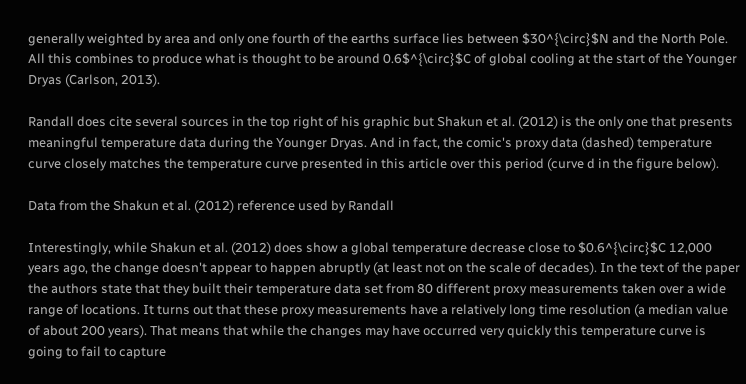generally weighted by area and only one fourth of the earths surface lies between $30^{\circ}$N and the North Pole. All this combines to produce what is thought to be around 0.6$^{\circ}$C of global cooling at the start of the Younger Dryas (Carlson, 2013).

Randall does cite several sources in the top right of his graphic but Shakun et al. (2012) is the only one that presents meaningful temperature data during the Younger Dryas. And in fact, the comic's proxy data (dashed) temperature curve closely matches the temperature curve presented in this article over this period (curve d in the figure below).

Data from the Shakun et al. (2012) reference used by Randall

Interestingly, while Shakun et al. (2012) does show a global temperature decrease close to $0.6^{\circ}$C 12,000 years ago, the change doesn't appear to happen abruptly (at least not on the scale of decades). In the text of the paper the authors state that they built their temperature data set from 80 different proxy measurements taken over a wide range of locations. It turns out that these proxy measurements have a relatively long time resolution (a median value of about 200 years). That means that while the changes may have occurred very quickly this temperature curve is going to fail to capture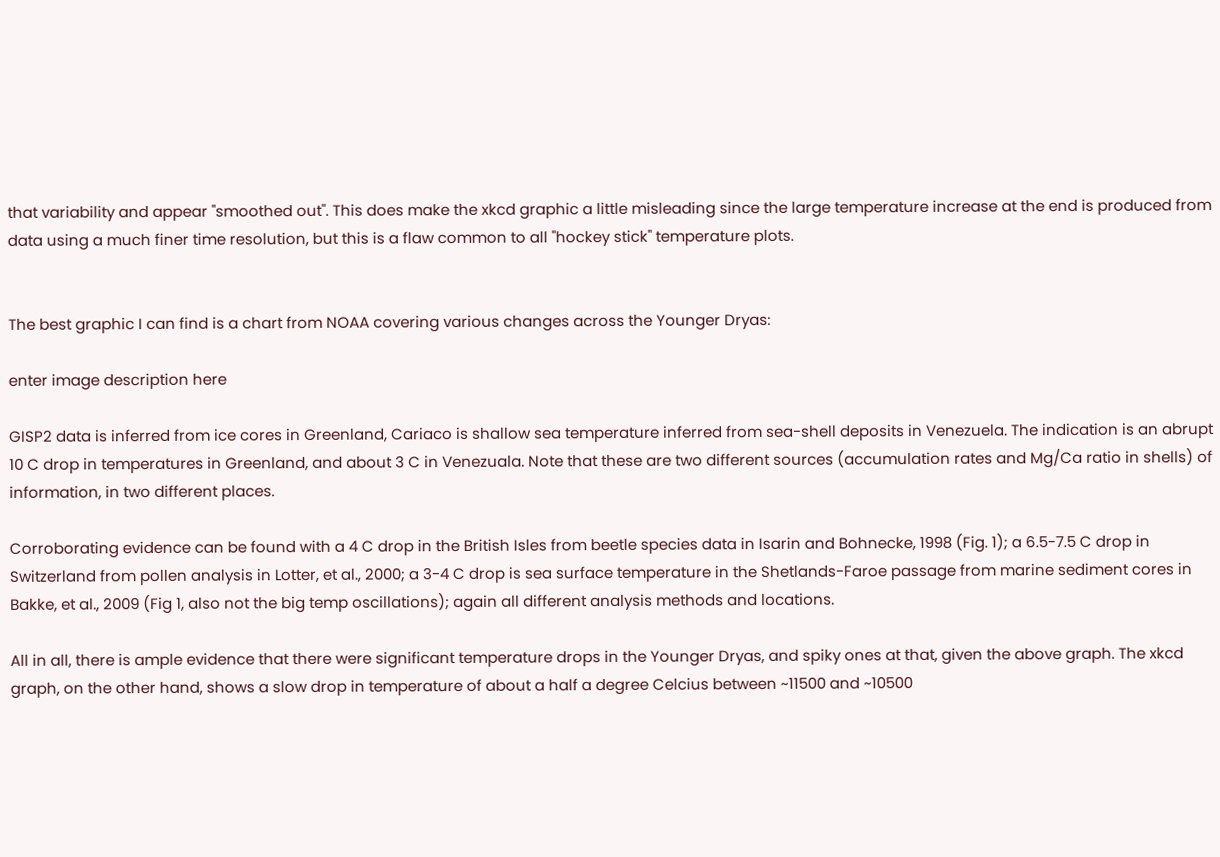that variability and appear "smoothed out". This does make the xkcd graphic a little misleading since the large temperature increase at the end is produced from data using a much finer time resolution, but this is a flaw common to all "hockey stick" temperature plots.


The best graphic I can find is a chart from NOAA covering various changes across the Younger Dryas:

enter image description here

GISP2 data is inferred from ice cores in Greenland, Cariaco is shallow sea temperature inferred from sea-shell deposits in Venezuela. The indication is an abrupt 10 C drop in temperatures in Greenland, and about 3 C in Venezuala. Note that these are two different sources (accumulation rates and Mg/Ca ratio in shells) of information, in two different places.

Corroborating evidence can be found with a 4 C drop in the British Isles from beetle species data in Isarin and Bohnecke, 1998 (Fig. 1); a 6.5-7.5 C drop in Switzerland from pollen analysis in Lotter, et al., 2000; a 3-4 C drop is sea surface temperature in the Shetlands-Faroe passage from marine sediment cores in Bakke, et al., 2009 (Fig 1, also not the big temp oscillations); again all different analysis methods and locations.

All in all, there is ample evidence that there were significant temperature drops in the Younger Dryas, and spiky ones at that, given the above graph. The xkcd graph, on the other hand, shows a slow drop in temperature of about a half a degree Celcius between ~11500 and ~10500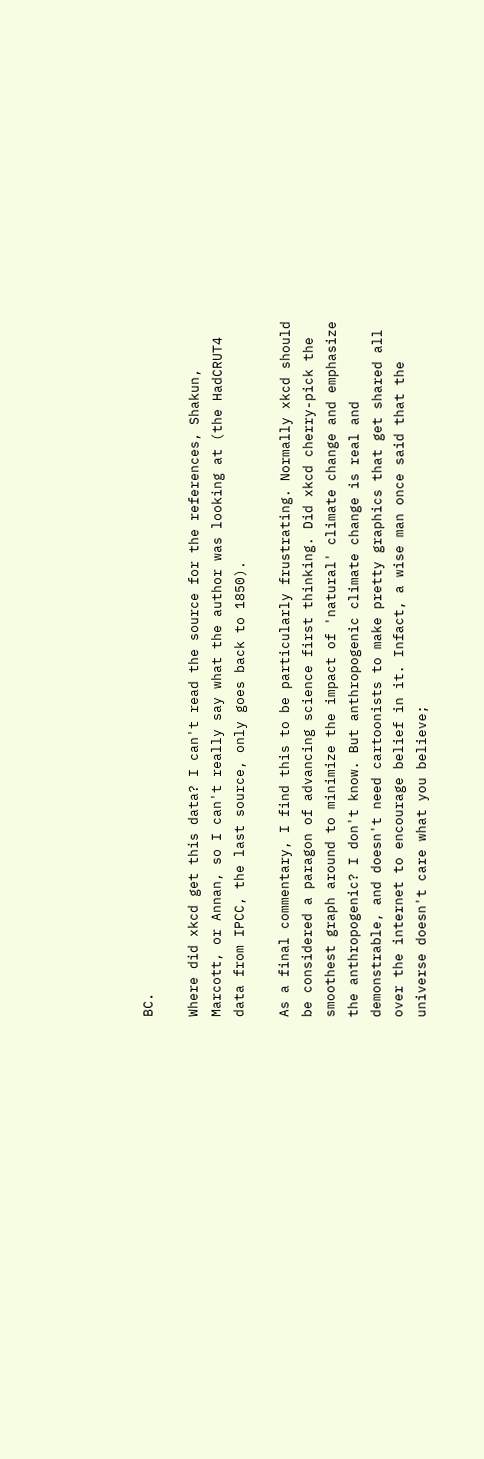BC.

Where did xkcd get this data? I can't read the source for the references, Shakun, Marcott, or Annan, so I can't really say what the author was looking at (the HadCRUT4 data from IPCC, the last source, only goes back to 1850).

As a final commentary, I find this to be particularly frustrating. Normally xkcd should be considered a paragon of advancing science first thinking. Did xkcd cherry-pick the smoothest graph around to minimize the impact of 'natural' climate change and emphasize the anthropogenic? I don't know. But anthropogenic climate change is real and demonstrable, and doesn't need cartoonists to make pretty graphics that get shared all over the internet to encourage belief in it. Infact, a wise man once said that the universe doesn't care what you believe;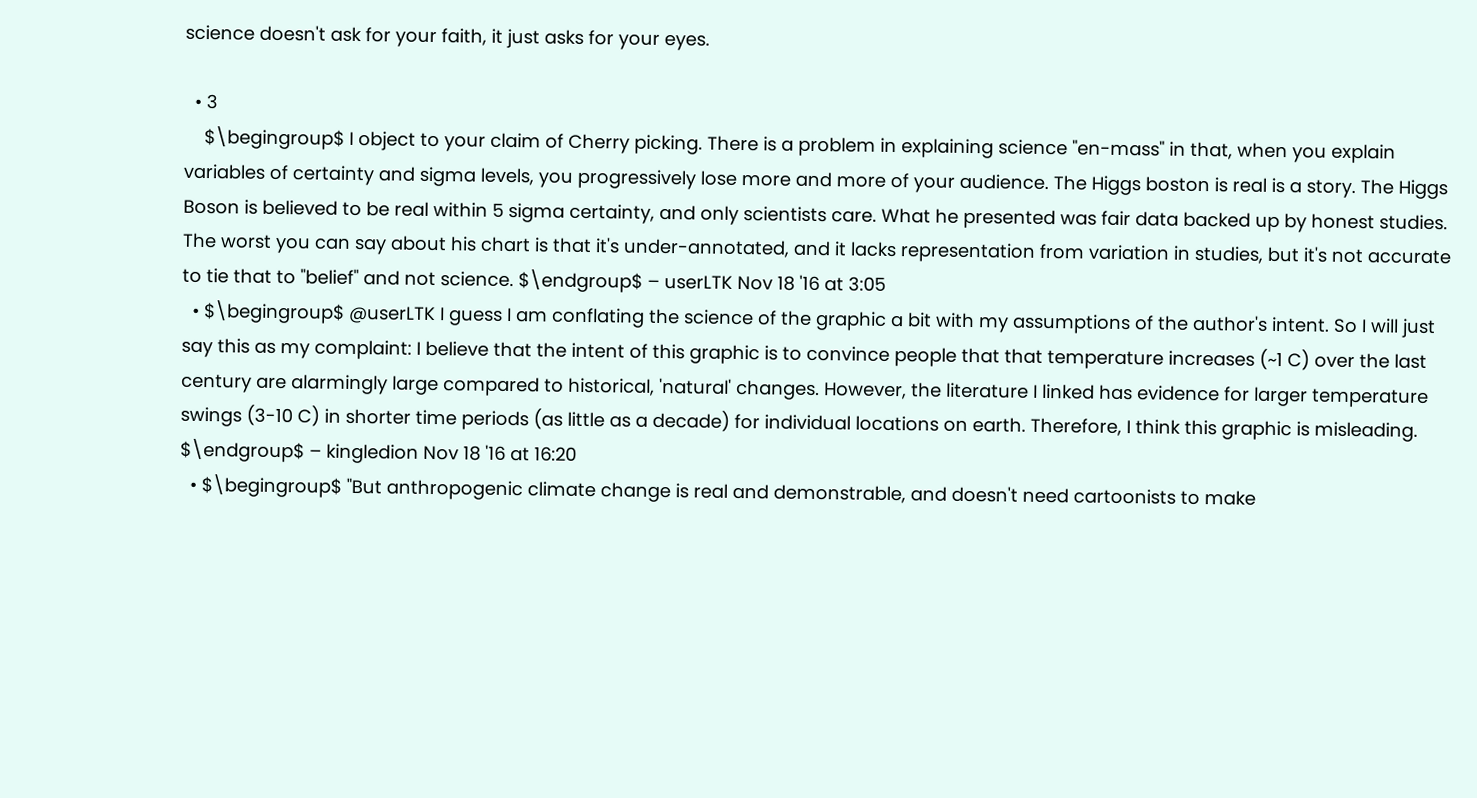science doesn't ask for your faith, it just asks for your eyes.

  • 3
    $\begingroup$ I object to your claim of Cherry picking. There is a problem in explaining science "en-mass" in that, when you explain variables of certainty and sigma levels, you progressively lose more and more of your audience. The Higgs boston is real is a story. The Higgs Boson is believed to be real within 5 sigma certainty, and only scientists care. What he presented was fair data backed up by honest studies. The worst you can say about his chart is that it's under-annotated, and it lacks representation from variation in studies, but it's not accurate to tie that to "belief" and not science. $\endgroup$ – userLTK Nov 18 '16 at 3:05
  • $\begingroup$ @userLTK I guess I am conflating the science of the graphic a bit with my assumptions of the author's intent. So I will just say this as my complaint: I believe that the intent of this graphic is to convince people that that temperature increases (~1 C) over the last century are alarmingly large compared to historical, 'natural' changes. However, the literature I linked has evidence for larger temperature swings (3-10 C) in shorter time periods (as little as a decade) for individual locations on earth. Therefore, I think this graphic is misleading. $\endgroup$ – kingledion Nov 18 '16 at 16:20
  • $\begingroup$ "But anthropogenic climate change is real and demonstrable, and doesn't need cartoonists to make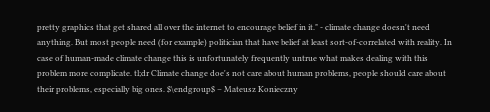pretty graphics that get shared all over the internet to encourage belief in it." - climate change doesn't need anything. But most people need (for example) politician that have belief at least sort-of-correlated with reality. In case of human-made climate change this is unfortunately frequently untrue what makes dealing with this problem more complicate. tl;dr Climate change doe's not care about human problems, people should care about their problems, especially big ones. $\endgroup$ – Mateusz Konieczny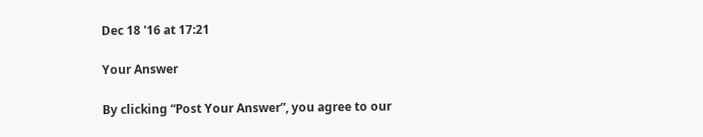Dec 18 '16 at 17:21

Your Answer

By clicking “Post Your Answer”, you agree to our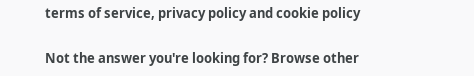terms of service, privacy policy and cookie policy

Not the answer you're looking for? Browse other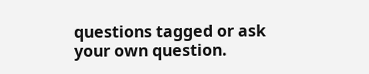questions tagged or ask your own question.